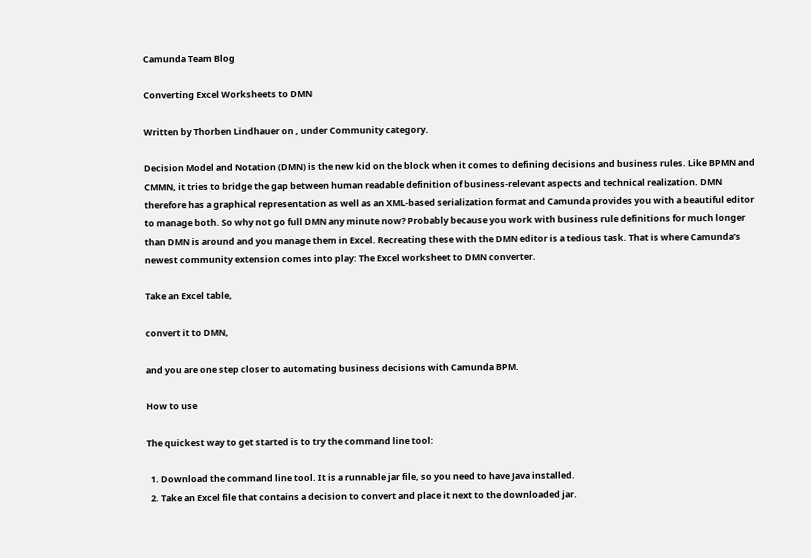Camunda Team Blog

Converting Excel Worksheets to DMN

Written by Thorben Lindhauer on , under Community category.

Decision Model and Notation (DMN) is the new kid on the block when it comes to defining decisions and business rules. Like BPMN and CMMN, it tries to bridge the gap between human readable definition of business-relevant aspects and technical realization. DMN therefore has a graphical representation as well as an XML-based serialization format and Camunda provides you with a beautiful editor to manage both. So why not go full DMN any minute now? Probably because you work with business rule definitions for much longer than DMN is around and you manage them in Excel. Recreating these with the DMN editor is a tedious task. That is where Camunda’s newest community extension comes into play: The Excel worksheet to DMN converter.

Take an Excel table,

convert it to DMN,

and you are one step closer to automating business decisions with Camunda BPM.

How to use

The quickest way to get started is to try the command line tool:

  1. Download the command line tool. It is a runnable jar file, so you need to have Java installed.
  2. Take an Excel file that contains a decision to convert and place it next to the downloaded jar.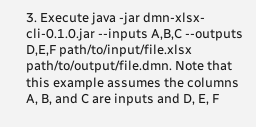3. Execute java -jar dmn-xlsx-cli-0.1.0.jar --inputs A,B,C --outputs D,E,F path/to/input/file.xlsx path/to/output/file.dmn. Note that this example assumes the columns A, B, and C are inputs and D, E, F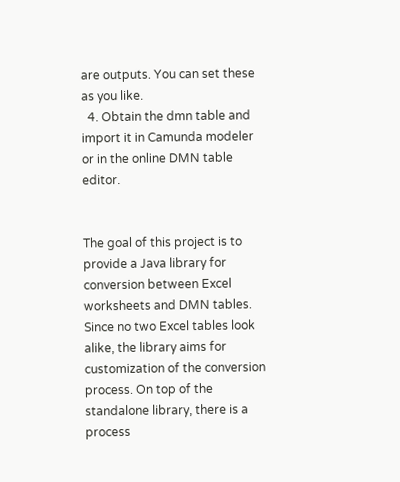are outputs. You can set these as you like.
  4. Obtain the dmn table and import it in Camunda modeler or in the online DMN table editor.


The goal of this project is to provide a Java library for conversion between Excel worksheets and DMN tables. Since no two Excel tables look alike, the library aims for customization of the conversion process. On top of the standalone library, there is a process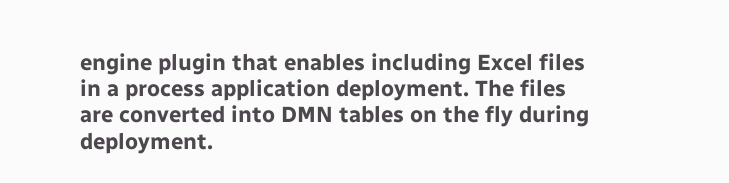engine plugin that enables including Excel files in a process application deployment. The files are converted into DMN tables on the fly during deployment.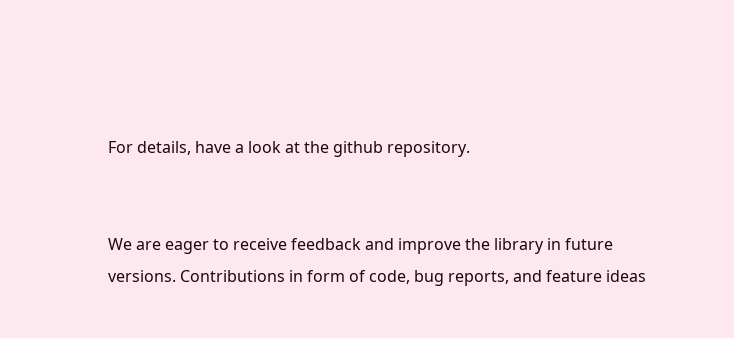For details, have a look at the github repository.


We are eager to receive feedback and improve the library in future versions. Contributions in form of code, bug reports, and feature ideas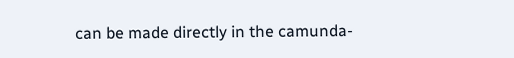can be made directly in the camunda-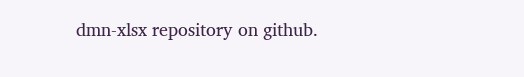dmn-xlsx repository on github.